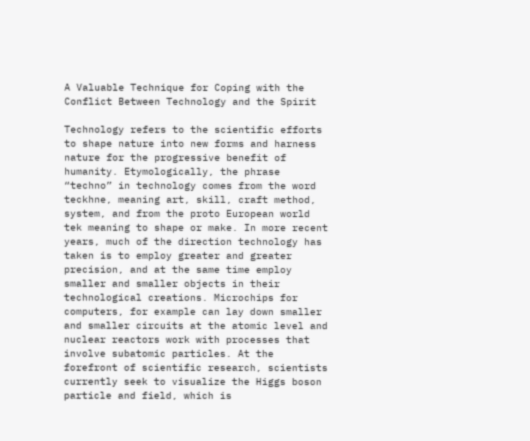A Valuable Technique for Coping with the Conflict Between Technology and the Spirit

Technology refers to the scientific efforts to shape nature into new forms and harness nature for the progressive benefit of humanity. Etymologically, the phrase “techno” in technology comes from the word teckhne, meaning art, skill, craft method, system, and from the proto European world tek meaning to shape or make. In more recent years, much of the direction technology has taken is to employ greater and greater precision, and at the same time employ smaller and smaller objects in their technological creations. Microchips for computers, for example can lay down smaller and smaller circuits at the atomic level and nuclear reactors work with processes that involve subatomic particles. At the forefront of scientific research, scientists currently seek to visualize the Higgs boson particle and field, which is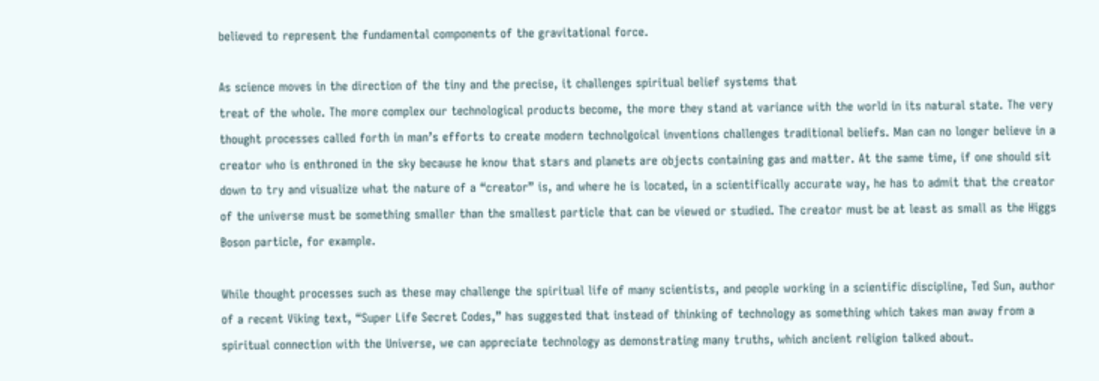believed to represent the fundamental components of the gravitational force.

As science moves in the direction of the tiny and the precise, it challenges spiritual belief systems that
treat of the whole. The more complex our technological products become, the more they stand at variance with the world in its natural state. The very thought processes called forth in man’s efforts to create modern technolgoical inventions challenges traditional beliefs. Man can no longer believe in a creator who is enthroned in the sky because he know that stars and planets are objects containing gas and matter. At the same time, if one should sit down to try and visualize what the nature of a “creator” is, and where he is located, in a scientifically accurate way, he has to admit that the creator of the universe must be something smaller than the smallest particle that can be viewed or studied. The creator must be at least as small as the Higgs Boson particle, for example.

While thought processes such as these may challenge the spiritual life of many scientists, and people working in a scientific discipline, Ted Sun, author of a recent Viking text, “Super Life Secret Codes,” has suggested that instead of thinking of technology as something which takes man away from a spiritual connection with the Universe, we can appreciate technology as demonstrating many truths, which ancient religion talked about.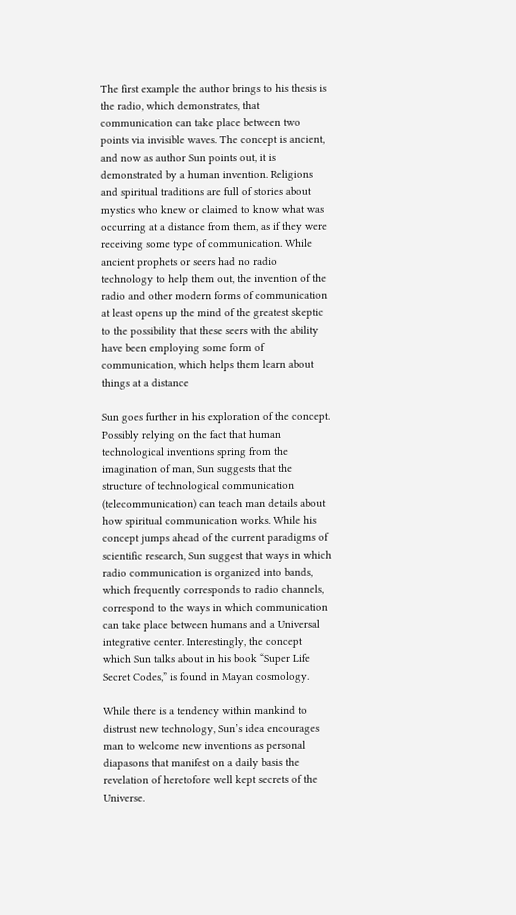The first example the author brings to his thesis is the radio, which demonstrates, that communication can take place between two points via invisible waves. The concept is ancient, and now as author Sun points out, it is demonstrated by a human invention. Religions and spiritual traditions are full of stories about mystics who knew or claimed to know what was occurring at a distance from them, as if they were receiving some type of communication. While ancient prophets or seers had no radio technology to help them out, the invention of the radio and other modern forms of communication at least opens up the mind of the greatest skeptic to the possibility that these seers with the ability have been employing some form of communication, which helps them learn about things at a distance

Sun goes further in his exploration of the concept. Possibly relying on the fact that human technological inventions spring from the imagination of man, Sun suggests that the structure of technological communication (telecommunication) can teach man details about how spiritual communication works. While his concept jumps ahead of the current paradigms of scientific research, Sun suggest that ways in which radio communication is organized into bands, which frequently corresponds to radio channels, correspond to the ways in which communication can take place between humans and a Universal integrative center. Interestingly, the concept which Sun talks about in his book “Super Life Secret Codes,” is found in Mayan cosmology.

While there is a tendency within mankind to distrust new technology, Sun’s idea encourages man to welcome new inventions as personal diapasons that manifest on a daily basis the revelation of heretofore well kept secrets of the Universe.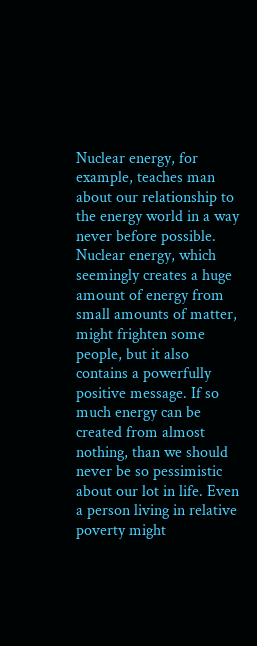Nuclear energy, for example, teaches man about our relationship to the energy world in a way never before possible. Nuclear energy, which seemingly creates a huge amount of energy from small amounts of matter, might frighten some people, but it also contains a powerfully positive message. If so much energy can be created from almost nothing, than we should never be so pessimistic about our lot in life. Even a person living in relative poverty might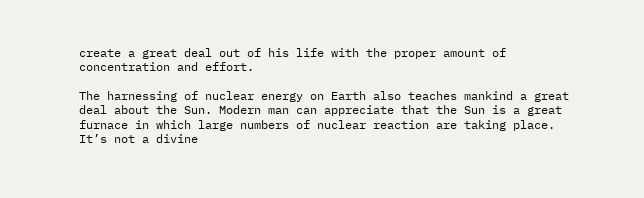create a great deal out of his life with the proper amount of concentration and effort.

The harnessing of nuclear energy on Earth also teaches mankind a great deal about the Sun. Modern man can appreciate that the Sun is a great furnace in which large numbers of nuclear reaction are taking place. It’s not a divine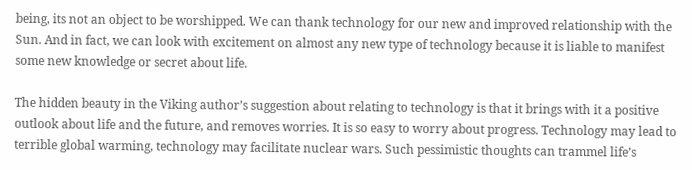being, its not an object to be worshipped. We can thank technology for our new and improved relationship with the Sun. And in fact, we can look with excitement on almost any new type of technology because it is liable to manifest some new knowledge or secret about life.

The hidden beauty in the Viking author’s suggestion about relating to technology is that it brings with it a positive outlook about life and the future, and removes worries. It is so easy to worry about progress. Technology may lead to terrible global warming, technology may facilitate nuclear wars. Such pessimistic thoughts can trammel life’s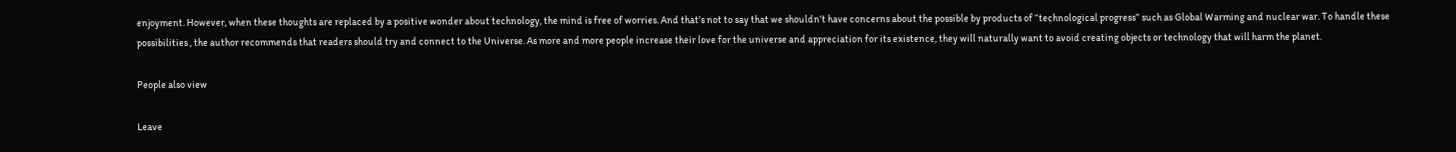enjoyment. However, when these thoughts are replaced by a positive wonder about technology, the mind is free of worries. And that’s not to say that we shouldn’t have concerns about the possible by products of “technological progress” such as Global Warming and nuclear war. To handle these possibilities , the author recommends that readers should try and connect to the Universe. As more and more people increase their love for the universe and appreciation for its existence, they will naturally want to avoid creating objects or technology that will harm the planet.

People also view

Leave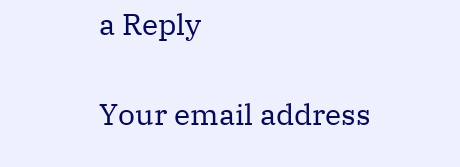a Reply

Your email address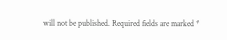will not be published. Required fields are marked *